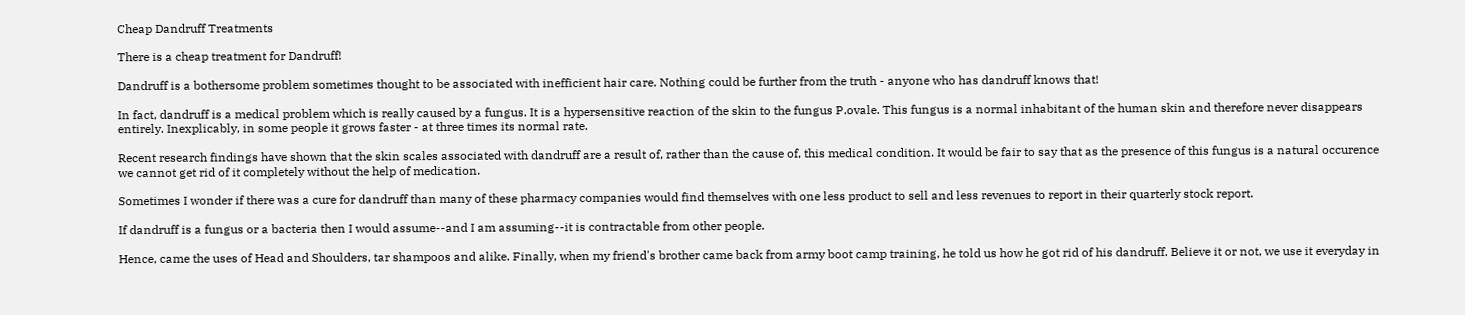Cheap Dandruff Treatments

There is a cheap treatment for Dandruff!

Dandruff is a bothersome problem sometimes thought to be associated with inefficient hair care. Nothing could be further from the truth - anyone who has dandruff knows that!

In fact, dandruff is a medical problem which is really caused by a fungus. It is a hypersensitive reaction of the skin to the fungus P.ovale. This fungus is a normal inhabitant of the human skin and therefore never disappears entirely. Inexplicably, in some people it grows faster - at three times its normal rate.

Recent research findings have shown that the skin scales associated with dandruff are a result of, rather than the cause of, this medical condition. It would be fair to say that as the presence of this fungus is a natural occurence we cannot get rid of it completely without the help of medication.

Sometimes I wonder if there was a cure for dandruff than many of these pharmacy companies would find themselves with one less product to sell and less revenues to report in their quarterly stock report.

If dandruff is a fungus or a bacteria then I would assume--and I am assuming--it is contractable from other people.

Hence, came the uses of Head and Shoulders, tar shampoos and alike. Finally, when my friend's brother came back from army boot camp training, he told us how he got rid of his dandruff. Believe it or not, we use it everyday in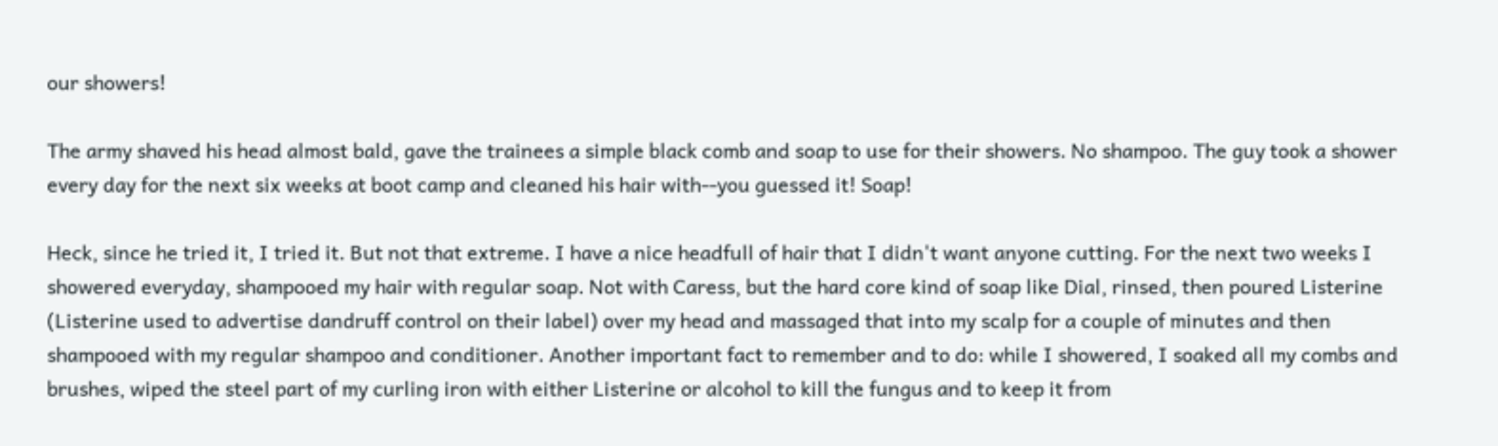our showers!

The army shaved his head almost bald, gave the trainees a simple black comb and soap to use for their showers. No shampoo. The guy took a shower every day for the next six weeks at boot camp and cleaned his hair with--you guessed it! Soap!

Heck, since he tried it, I tried it. But not that extreme. I have a nice headfull of hair that I didn't want anyone cutting. For the next two weeks I showered everyday, shampooed my hair with regular soap. Not with Caress, but the hard core kind of soap like Dial, rinsed, then poured Listerine (Listerine used to advertise dandruff control on their label) over my head and massaged that into my scalp for a couple of minutes and then shampooed with my regular shampoo and conditioner. Another important fact to remember and to do: while I showered, I soaked all my combs and brushes, wiped the steel part of my curling iron with either Listerine or alcohol to kill the fungus and to keep it from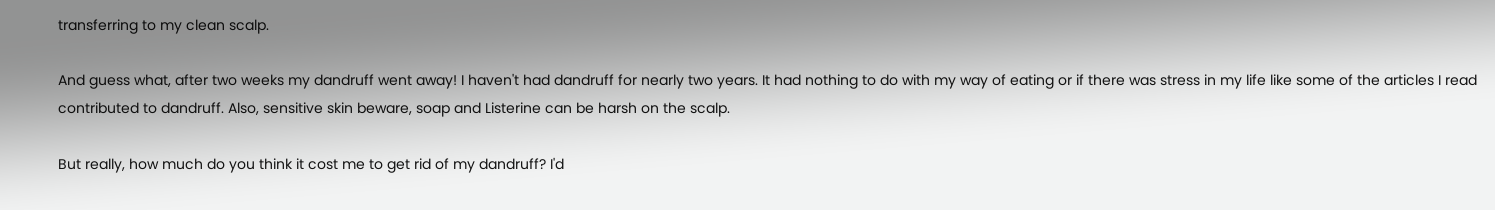transferring to my clean scalp.

And guess what, after two weeks my dandruff went away! I haven't had dandruff for nearly two years. It had nothing to do with my way of eating or if there was stress in my life like some of the articles I read contributed to dandruff. Also, sensitive skin beware, soap and Listerine can be harsh on the scalp.

But really, how much do you think it cost me to get rid of my dandruff? I'd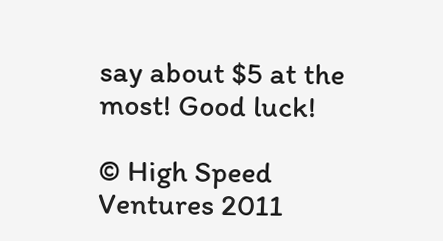say about $5 at the most! Good luck!

© High Speed Ventures 2011